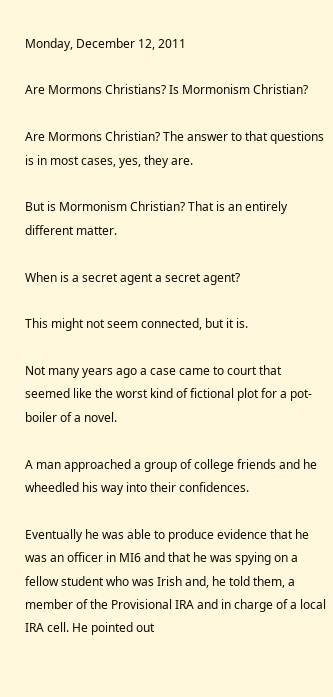Monday, December 12, 2011

Are Mormons Christians? Is Mormonism Christian?

Are Mormons Christian? The answer to that questions is in most cases, yes, they are.

But is Mormonism Christian? That is an entirely different matter.

When is a secret agent a secret agent?

This might not seem connected, but it is.

Not many years ago a case came to court that seemed like the worst kind of fictional plot for a pot-boiler of a novel.

A man approached a group of college friends and he wheedled his way into their confidences.

Eventually he was able to produce evidence that he was an officer in MI6 and that he was spying on a fellow student who was Irish and, he told them, a member of the Provisional IRA and in charge of a local IRA cell. He pointed out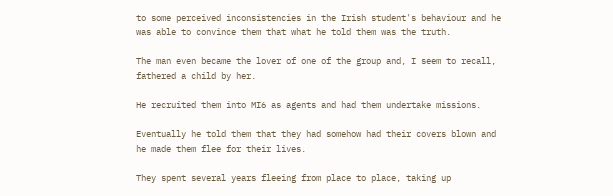to some perceived inconsistencies in the Irish student's behaviour and he was able to convince them that what he told them was the truth.

The man even became the lover of one of the group and, I seem to recall, fathered a child by her.

He recruited them into MI6 as agents and had them undertake missions.

Eventually he told them that they had somehow had their covers blown and he made them flee for their lives.

They spent several years fleeing from place to place, taking up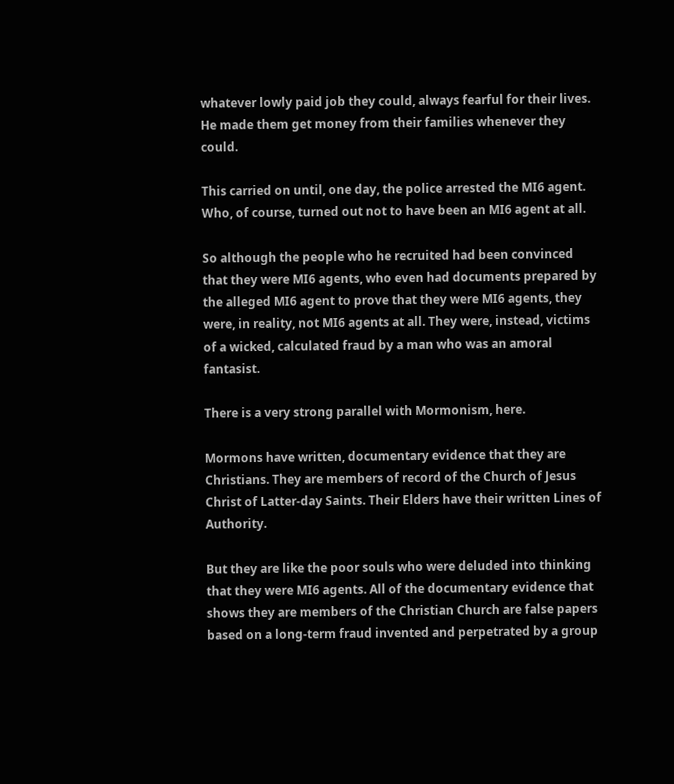whatever lowly paid job they could, always fearful for their lives. He made them get money from their families whenever they could.

This carried on until, one day, the police arrested the MI6 agent. Who, of course, turned out not to have been an MI6 agent at all.

So although the people who he recruited had been convinced that they were MI6 agents, who even had documents prepared by the alleged MI6 agent to prove that they were MI6 agents, they were, in reality, not MI6 agents at all. They were, instead, victims of a wicked, calculated fraud by a man who was an amoral fantasist.

There is a very strong parallel with Mormonism, here.

Mormons have written, documentary evidence that they are Christians. They are members of record of the Church of Jesus Christ of Latter-day Saints. Their Elders have their written Lines of Authority.

But they are like the poor souls who were deluded into thinking that they were MI6 agents. All of the documentary evidence that shows they are members of the Christian Church are false papers based on a long-term fraud invented and perpetrated by a group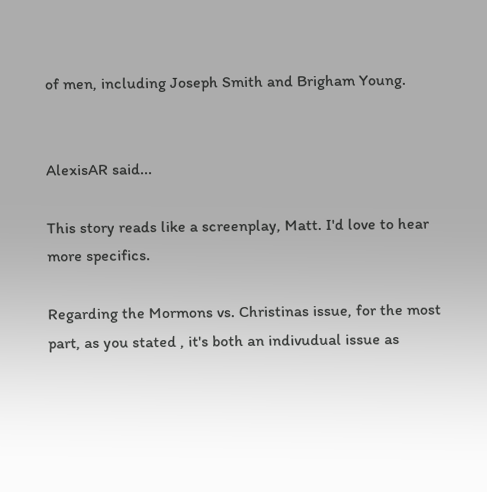of men, including Joseph Smith and Brigham Young.


AlexisAR said...

This story reads like a screenplay, Matt. I'd love to hear more specifics.

Regarding the Mormons vs. Christinas issue, for the most part, as you stated , it's both an indivudual issue as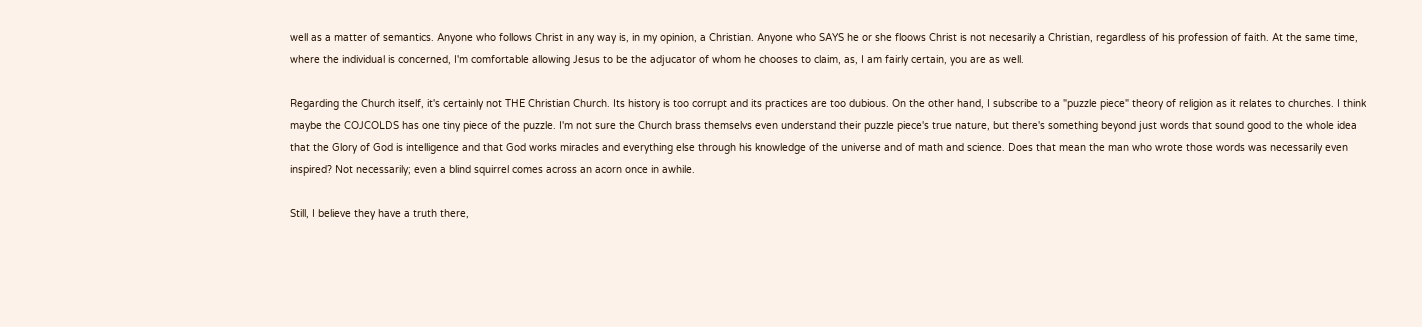well as a matter of semantics. Anyone who follows Christ in any way is, in my opinion, a Christian. Anyone who SAYS he or she floows Christ is not necesarily a Christian, regardless of his profession of faith. At the same time, where the individual is concerned, I'm comfortable allowing Jesus to be the adjucator of whom he chooses to claim, as, I am fairly certain, you are as well.

Regarding the Church itself, it's certainly not THE Christian Church. Its history is too corrupt and its practices are too dubious. On the other hand, I subscribe to a "puzzle piece" theory of religion as it relates to churches. I think maybe the COJCOLDS has one tiny piece of the puzzle. I'm not sure the Church brass themselvs even understand their puzzle piece's true nature, but there's something beyond just words that sound good to the whole idea that the Glory of God is intelligence and that God works miracles and everything else through his knowledge of the universe and of math and science. Does that mean the man who wrote those words was necessarily even inspired? Not necessarily; even a blind squirrel comes across an acorn once in awhile.

Still, I believe they have a truth there,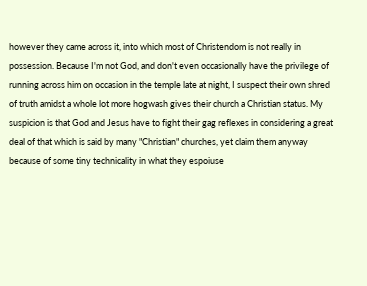however they came across it, into which most of Christendom is not really in possession. Because I'm not God, and don't even occasionally have the privilege of running across him on occasion in the temple late at night, I suspect their own shred of truth amidst a whole lot more hogwash gives their church a Christian status. My suspicion is that God and Jesus have to fight their gag reflexes in considering a great deal of that which is said by many "Christian" churches, yet claim them anyway because of some tiny technicality in what they espoiuse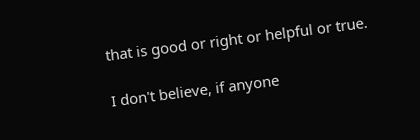that is good or right or helpful or true.

I don't believe, if anyone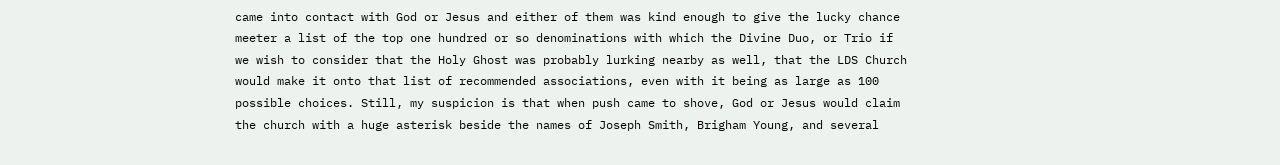came into contact with God or Jesus and either of them was kind enough to give the lucky chance meeter a list of the top one hundred or so denominations with which the Divine Duo, or Trio if we wish to consider that the Holy Ghost was probably lurking nearby as well, that the LDS Church would make it onto that list of recommended associations, even with it being as large as 100 possible choices. Still, my suspicion is that when push came to shove, God or Jesus would claim the church with a huge asterisk beside the names of Joseph Smith, Brigham Young, and several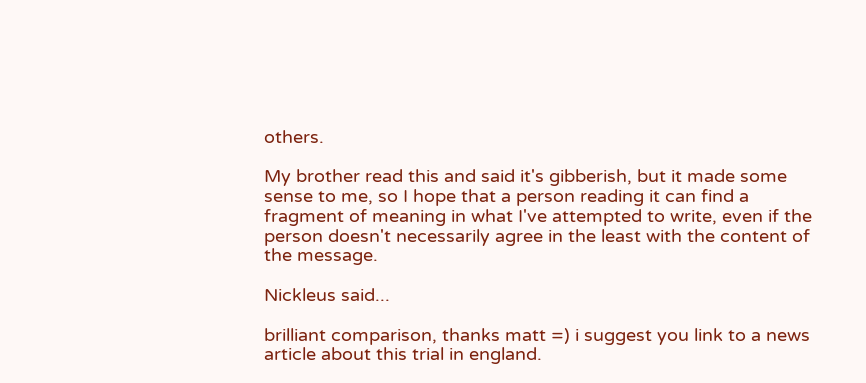others.

My brother read this and said it's gibberish, but it made some sense to me, so I hope that a person reading it can find a fragment of meaning in what I've attempted to write, even if the person doesn't necessarily agree in the least with the content of the message.

Nickleus said...

brilliant comparison, thanks matt =) i suggest you link to a news article about this trial in england.